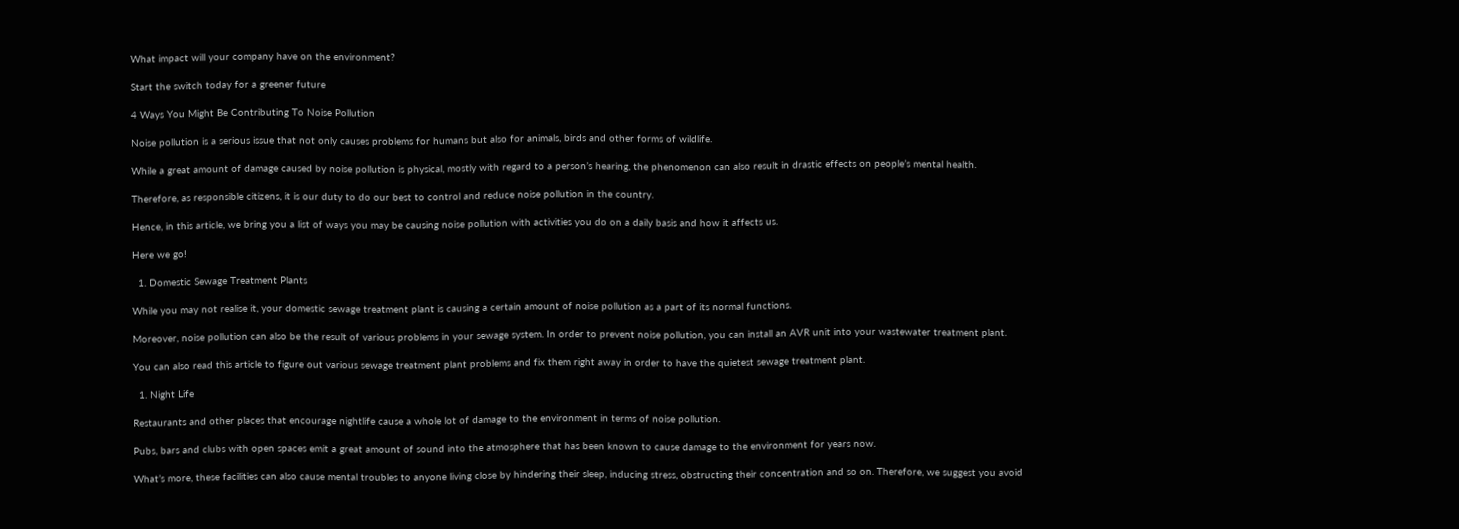What impact will your company have on the environment?

Start the switch today for a greener future

4 Ways You Might Be Contributing To Noise Pollution

Noise pollution is a serious issue that not only causes problems for humans but also for animals, birds and other forms of wildlife.

While a great amount of damage caused by noise pollution is physical, mostly with regard to a person’s hearing, the phenomenon can also result in drastic effects on people’s mental health.

Therefore, as responsible citizens, it is our duty to do our best to control and reduce noise pollution in the country.

Hence, in this article, we bring you a list of ways you may be causing noise pollution with activities you do on a daily basis and how it affects us.

Here we go!

  1. Domestic Sewage Treatment Plants

While you may not realise it, your domestic sewage treatment plant is causing a certain amount of noise pollution as a part of its normal functions.

Moreover, noise pollution can also be the result of various problems in your sewage system. In order to prevent noise pollution, you can install an AVR unit into your wastewater treatment plant.

You can also read this article to figure out various sewage treatment plant problems and fix them right away in order to have the quietest sewage treatment plant.

  1. Night Life

Restaurants and other places that encourage nightlife cause a whole lot of damage to the environment in terms of noise pollution.

Pubs, bars and clubs with open spaces emit a great amount of sound into the atmosphere that has been known to cause damage to the environment for years now.

What’s more, these facilities can also cause mental troubles to anyone living close by hindering their sleep, inducing stress, obstructing their concentration and so on. Therefore, we suggest you avoid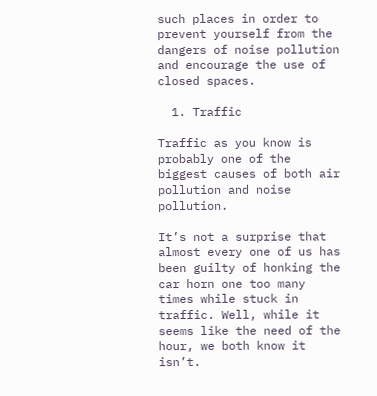such places in order to prevent yourself from the dangers of noise pollution and encourage the use of closed spaces.

  1. Traffic

Traffic as you know is probably one of the biggest causes of both air pollution and noise pollution.

It’s not a surprise that almost every one of us has been guilty of honking the car horn one too many times while stuck in traffic. Well, while it seems like the need of the hour, we both know it isn’t.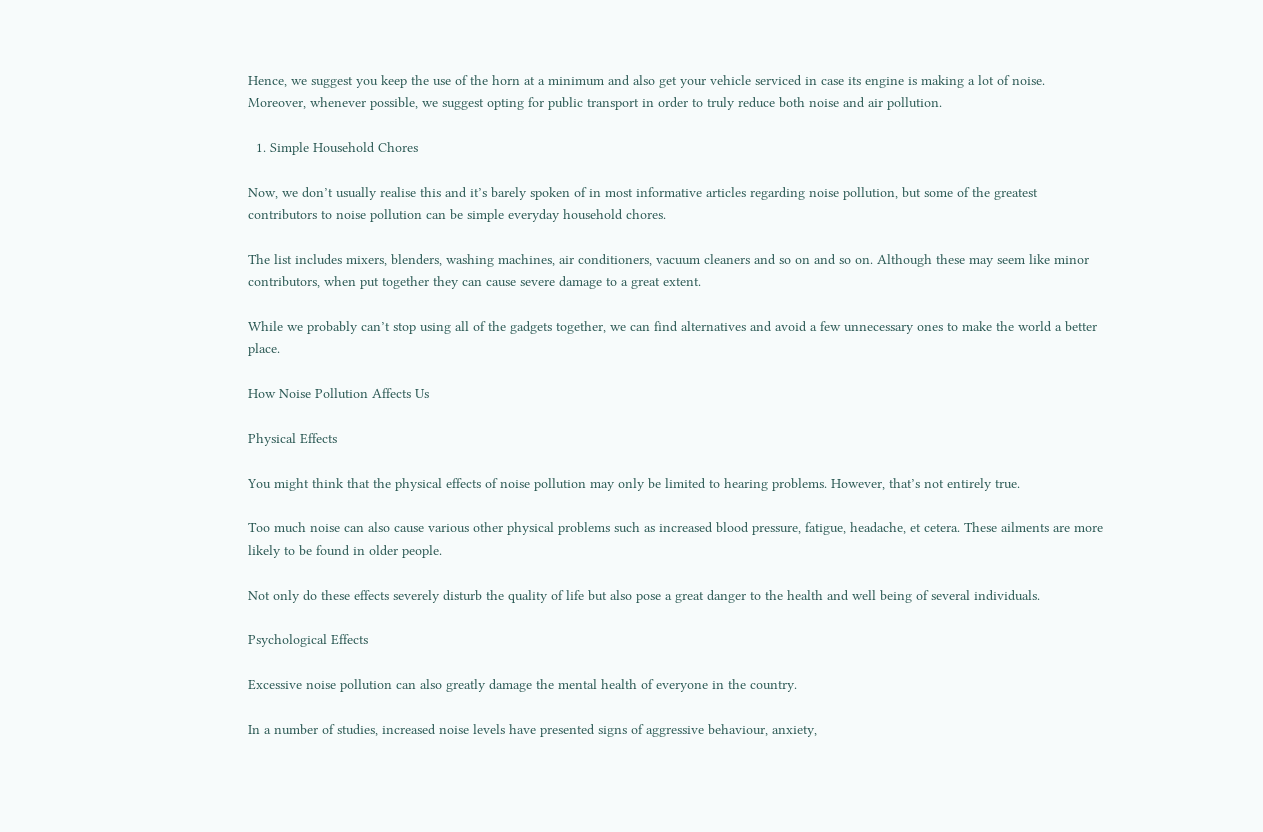Hence, we suggest you keep the use of the horn at a minimum and also get your vehicle serviced in case its engine is making a lot of noise. Moreover, whenever possible, we suggest opting for public transport in order to truly reduce both noise and air pollution.

  1. Simple Household Chores

Now, we don’t usually realise this and it’s barely spoken of in most informative articles regarding noise pollution, but some of the greatest contributors to noise pollution can be simple everyday household chores.

The list includes mixers, blenders, washing machines, air conditioners, vacuum cleaners and so on and so on. Although these may seem like minor contributors, when put together they can cause severe damage to a great extent.

While we probably can’t stop using all of the gadgets together, we can find alternatives and avoid a few unnecessary ones to make the world a better place.

How Noise Pollution Affects Us

Physical Effects

You might think that the physical effects of noise pollution may only be limited to hearing problems. However, that’s not entirely true.

Too much noise can also cause various other physical problems such as increased blood pressure, fatigue, headache, et cetera. These ailments are more likely to be found in older people.

Not only do these effects severely disturb the quality of life but also pose a great danger to the health and well being of several individuals.

Psychological Effects

Excessive noise pollution can also greatly damage the mental health of everyone in the country.

In a number of studies, increased noise levels have presented signs of aggressive behaviour, anxiety,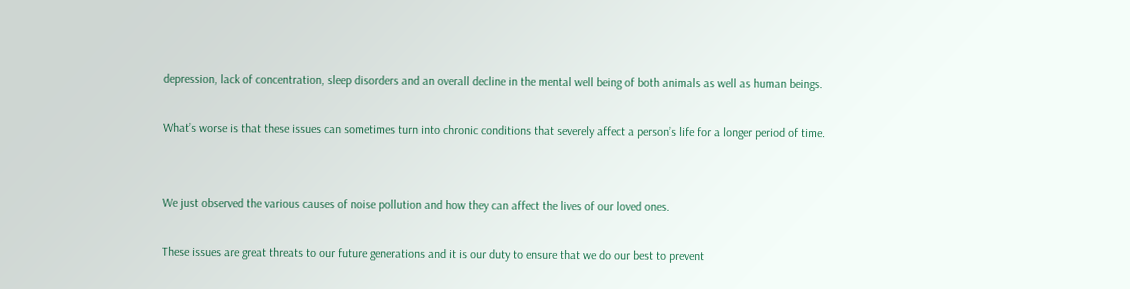depression, lack of concentration, sleep disorders and an overall decline in the mental well being of both animals as well as human beings.

What’s worse is that these issues can sometimes turn into chronic conditions that severely affect a person’s life for a longer period of time.


We just observed the various causes of noise pollution and how they can affect the lives of our loved ones.

These issues are great threats to our future generations and it is our duty to ensure that we do our best to prevent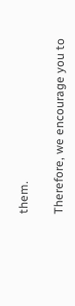them.

Therefore, we encourage you to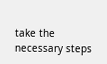take the necessary steps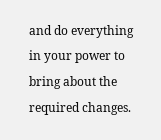and do everything in your power to bring about the required changes.